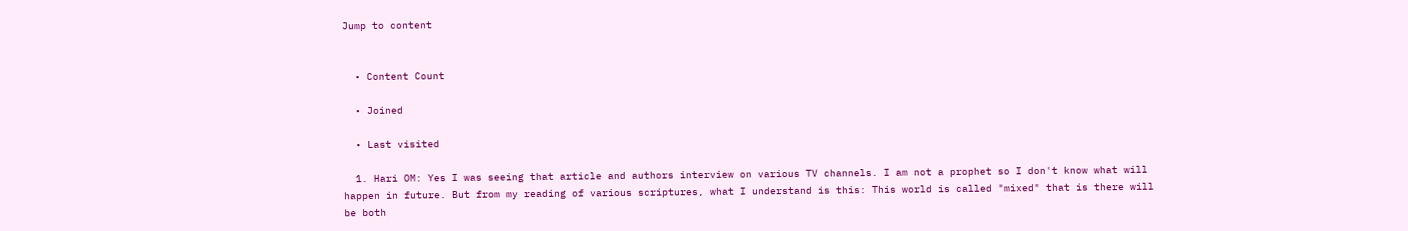Jump to content


  • Content Count

  • Joined

  • Last visited

  1. Hari OM: Yes I was seeing that article and authors interview on various TV channels. I am not a prophet so I don't know what will happen in future. But from my reading of various scriptures, what I understand is this: This world is called "mixed" that is there will be both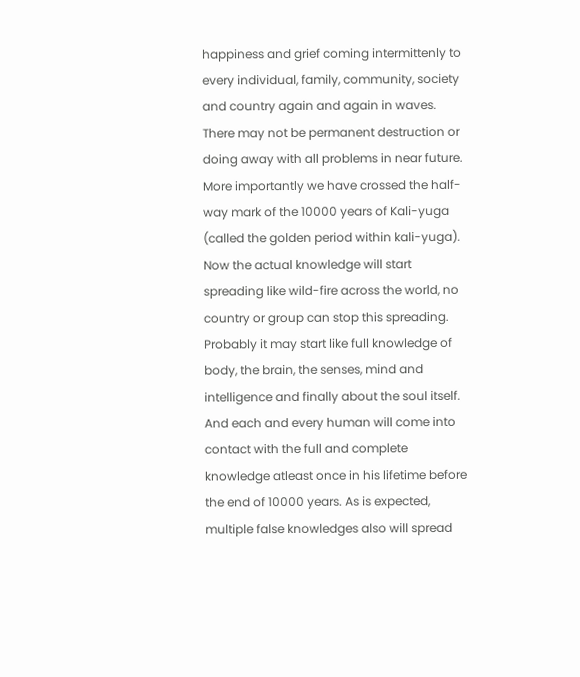happiness and grief coming intermittenly to every individual, family, community, society and country again and again in waves. There may not be permanent destruction or doing away with all problems in near future. More importantly we have crossed the half-way mark of the 10000 years of Kali-yuga (called the golden period within kali-yuga). Now the actual knowledge will start spreading like wild-fire across the world, no country or group can stop this spreading. Probably it may start like full knowledge of body, the brain, the senses, mind and intelligence and finally about the soul itself. And each and every human will come into contact with the full and complete knowledge atleast once in his lifetime before the end of 10000 years. As is expected, multiple false knowledges also will spread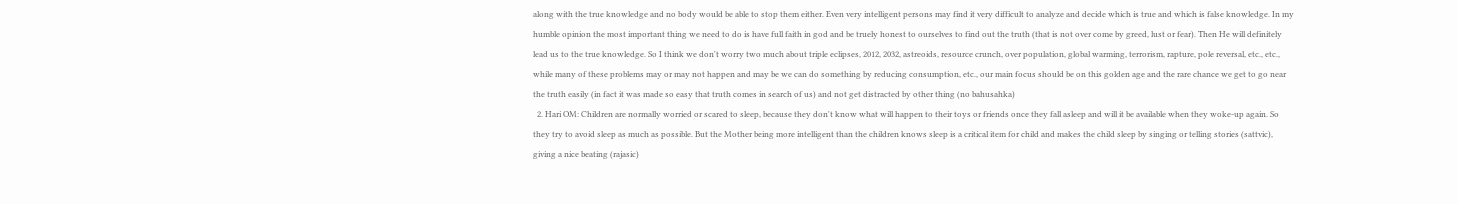along with the true knowledge and no body would be able to stop them either. Even very intelligent persons may find it very difficult to analyze and decide which is true and which is false knowledge. In my humble opinion the most important thing we need to do is have full faith in god and be truely honest to ourselves to find out the truth (that is not over come by greed, lust or fear). Then He will definitely lead us to the true knowledge. So I think we don't worry two much about triple eclipses, 2012, 2032, astreoids, resource crunch, over population, global warming, terrorism, rapture, pole reversal, etc., etc., while many of these problems may or may not happen and may be we can do something by reducing consumption, etc., our main focus should be on this golden age and the rare chance we get to go near the truth easily (in fact it was made so easy that truth comes in search of us) and not get distracted by other thing (no bahusahka)
  2. Hari OM: Children are normally worried or scared to sleep, because they don't know what will happen to their toys or friends once they fall asleep and will it be available when they woke-up again. So they try to avoid sleep as much as possible. But the Mother being more intelligent than the children knows sleep is a critical item for child and makes the child sleep by singing or telling stories (sattvic), giving a nice beating (rajasic)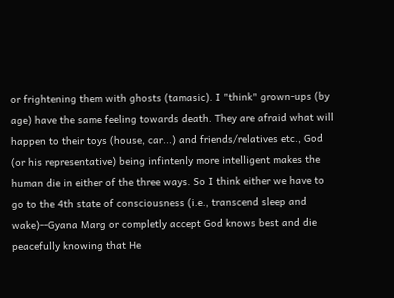or frightening them with ghosts (tamasic). I "think" grown-ups (by age) have the same feeling towards death. They are afraid what will happen to their toys (house, car...) and friends/relatives etc., God (or his representative) being infintenly more intelligent makes the human die in either of the three ways. So I think either we have to go to the 4th state of consciousness (i.e., transcend sleep and wake)--Gyana Marg or completly accept God knows best and die peacefully knowing that He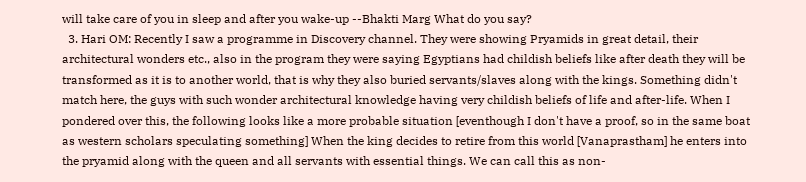will take care of you in sleep and after you wake-up --Bhakti Marg What do you say?
  3. Hari OM: Recently I saw a programme in Discovery channel. They were showing Pryamids in great detail, their architectural wonders etc., also in the program they were saying Egyptians had childish beliefs like after death they will be transformed as it is to another world, that is why they also buried servants/slaves along with the kings. Something didn't match here, the guys with such wonder architectural knowledge having very childish beliefs of life and after-life. When I pondered over this, the following looks like a more probable situation [eventhough I don't have a proof, so in the same boat as western scholars speculating something] When the king decides to retire from this world [Vanaprastham] he enters into the pryamid along with the queen and all servants with essential things. We can call this as non-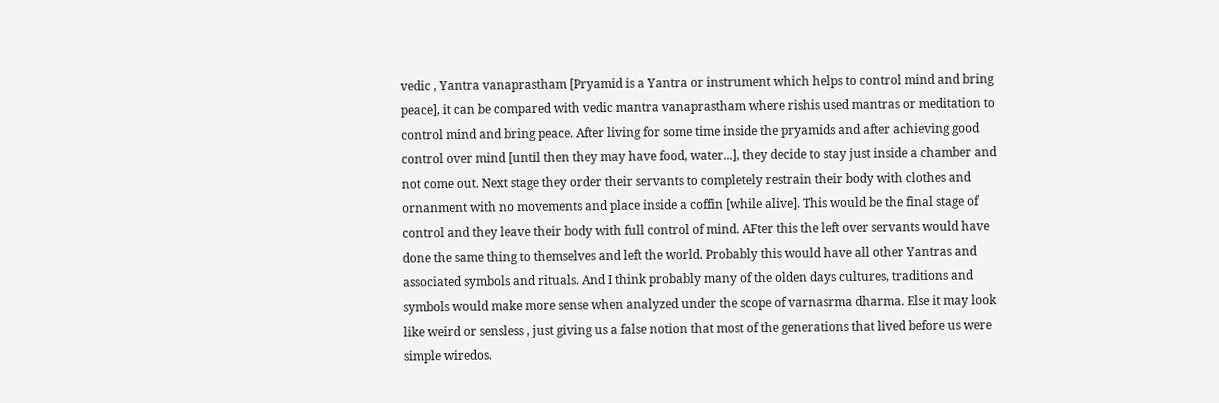vedic , Yantra vanaprastham [Pryamid is a Yantra or instrument which helps to control mind and bring peace], it can be compared with vedic mantra vanaprastham where rishis used mantras or meditation to control mind and bring peace. After living for some time inside the pryamids and after achieving good control over mind [until then they may have food, water...], they decide to stay just inside a chamber and not come out. Next stage they order their servants to completely restrain their body with clothes and ornanment with no movements and place inside a coffin [while alive]. This would be the final stage of control and they leave their body with full control of mind. AFter this the left over servants would have done the same thing to themselves and left the world. Probably this would have all other Yantras and associated symbols and rituals. And I think probably many of the olden days cultures, traditions and symbols would make more sense when analyzed under the scope of varnasrma dharma. Else it may look like weird or sensless , just giving us a false notion that most of the generations that lived before us were simple wiredos.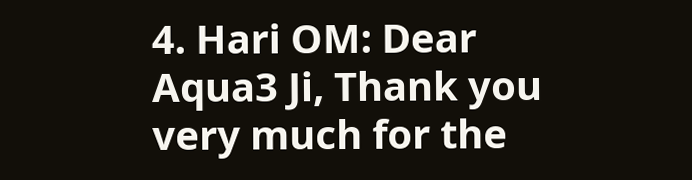4. Hari OM: Dear Aqua3 Ji, Thank you very much for the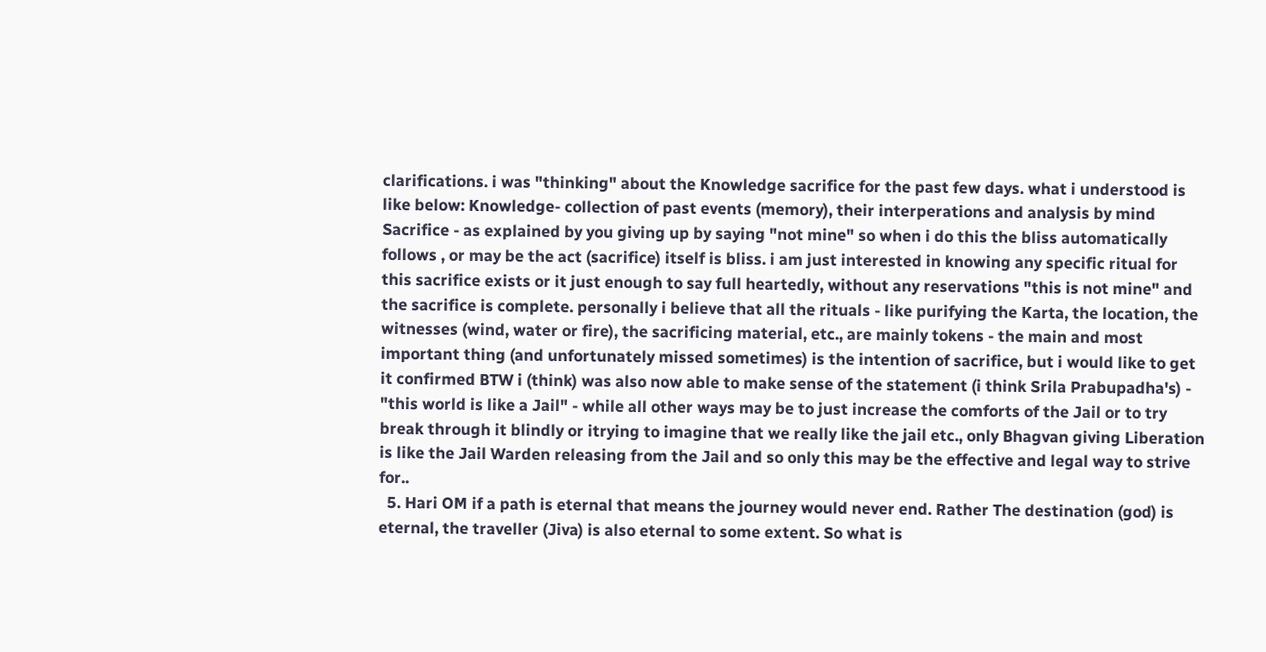clarifications. i was "thinking" about the Knowledge sacrifice for the past few days. what i understood is like below: Knowledge- collection of past events (memory), their interperations and analysis by mind Sacrifice - as explained by you giving up by saying "not mine" so when i do this the bliss automatically follows , or may be the act (sacrifice) itself is bliss. i am just interested in knowing any specific ritual for this sacrifice exists or it just enough to say full heartedly, without any reservations "this is not mine" and the sacrifice is complete. personally i believe that all the rituals - like purifying the Karta, the location, the witnesses (wind, water or fire), the sacrificing material, etc., are mainly tokens - the main and most important thing (and unfortunately missed sometimes) is the intention of sacrifice, but i would like to get it confirmed BTW i (think) was also now able to make sense of the statement (i think Srila Prabupadha's) - "this world is like a Jail" - while all other ways may be to just increase the comforts of the Jail or to try break through it blindly or itrying to imagine that we really like the jail etc., only Bhagvan giving Liberation is like the Jail Warden releasing from the Jail and so only this may be the effective and legal way to strive for..
  5. Hari OM if a path is eternal that means the journey would never end. Rather The destination (god) is eternal, the traveller (Jiva) is also eternal to some extent. So what is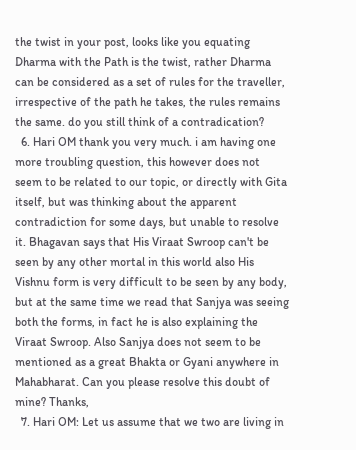the twist in your post, looks like you equating Dharma with the Path is the twist, rather Dharma can be considered as a set of rules for the traveller, irrespective of the path he takes, the rules remains the same. do you still think of a contradication?
  6. Hari OM thank you very much. i am having one more troubling question, this however does not seem to be related to our topic, or directly with Gita itself, but was thinking about the apparent contradiction for some days, but unable to resolve it. Bhagavan says that His Viraat Swroop can't be seen by any other mortal in this world also His Vishnu form is very difficult to be seen by any body, but at the same time we read that Sanjya was seeing both the forms, in fact he is also explaining the Viraat Swroop. Also Sanjya does not seem to be mentioned as a great Bhakta or Gyani anywhere in Mahabharat. Can you please resolve this doubt of mine? Thanks,
  7. Hari OM: Let us assume that we two are living in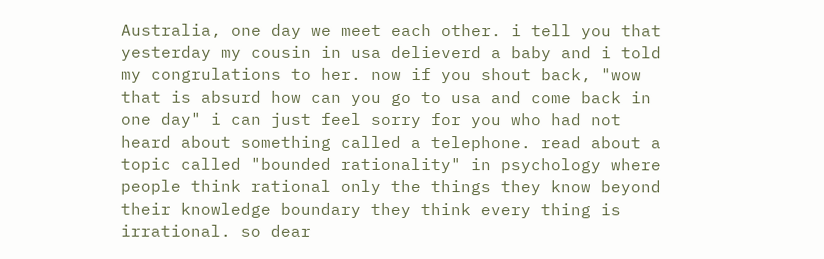Australia, one day we meet each other. i tell you that yesterday my cousin in usa delieverd a baby and i told my congrulations to her. now if you shout back, "wow that is absurd how can you go to usa and come back in one day" i can just feel sorry for you who had not heard about something called a telephone. read about a topic called "bounded rationality" in psychology where people think rational only the things they know beyond their knowledge boundary they think every thing is irrational. so dear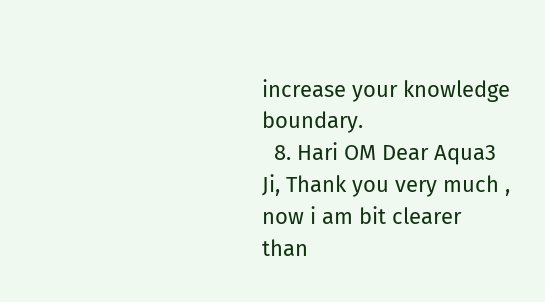increase your knowledge boundary.
  8. Hari OM Dear Aqua3 Ji, Thank you very much , now i am bit clearer than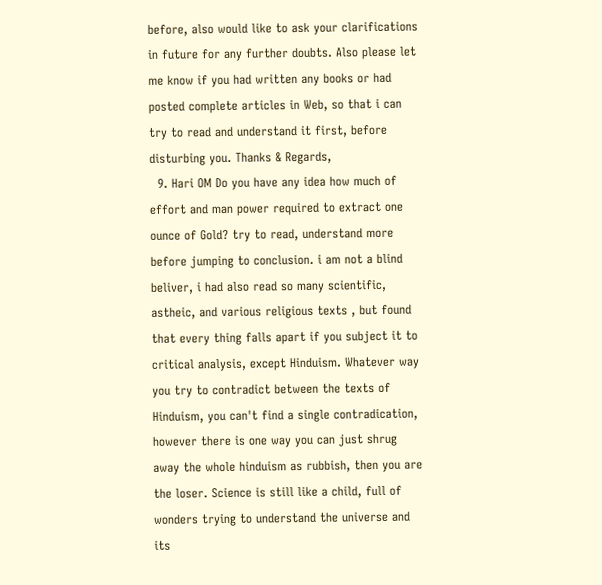before, also would like to ask your clarifications in future for any further doubts. Also please let me know if you had written any books or had posted complete articles in Web, so that i can try to read and understand it first, before disturbing you. Thanks & Regards,
  9. Hari OM Do you have any idea how much of effort and man power required to extract one ounce of Gold? try to read, understand more before jumping to conclusion. i am not a blind beliver, i had also read so many scientific, astheic, and various religious texts , but found that every thing falls apart if you subject it to critical analysis, except Hinduism. Whatever way you try to contradict between the texts of Hinduism, you can't find a single contradication, however there is one way you can just shrug away the whole hinduism as rubbish, then you are the loser. Science is still like a child, full of wonders trying to understand the universe and its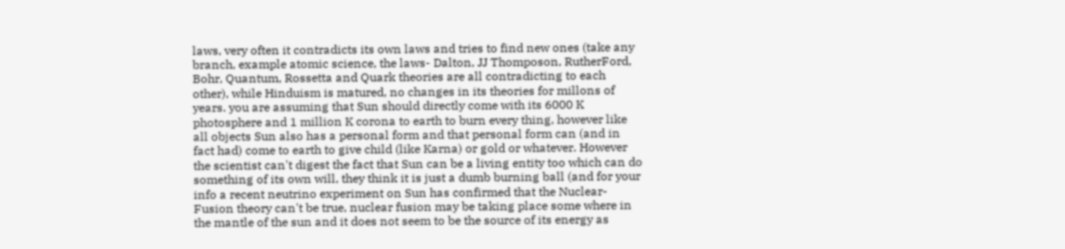laws, very often it contradicts its own laws and tries to find new ones (take any branch, example atomic science, the laws- Dalton, JJ Thomposon, RutherFord, Bohr, Quantum, Rossetta and Quark theories are all contradicting to each other), while Hinduism is matured, no changes in its theories for millons of years. you are assuming that Sun should directly come with its 6000 K photosphere and 1 million K corona to earth to burn every thing, however like all objects Sun also has a personal form and that personal form can (and in fact had) come to earth to give child (like Karna) or gold or whatever. However the scientist can't digest the fact that Sun can be a living entity too which can do something of its own will, they think it is just a dumb burning ball (and for your info a recent neutrino experiment on Sun has confirmed that the Nuclear-Fusion theory can't be true, nuclear fusion may be taking place some where in the mantle of the sun and it does not seem to be the source of its energy as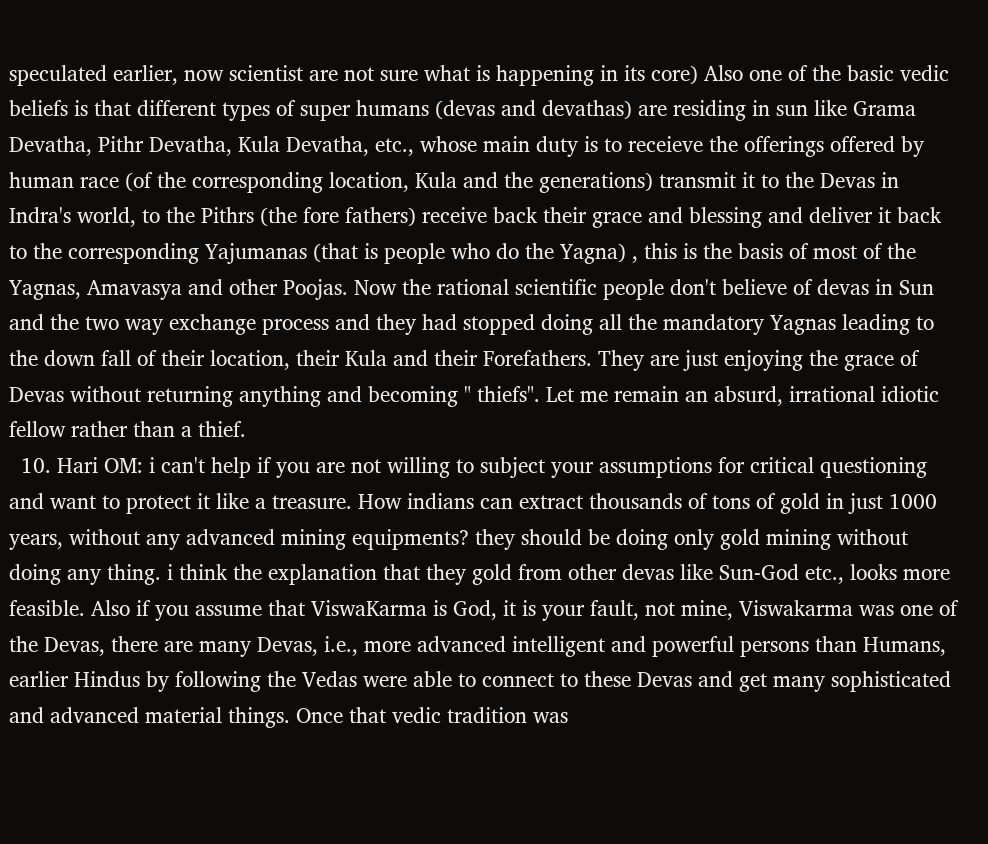speculated earlier, now scientist are not sure what is happening in its core) Also one of the basic vedic beliefs is that different types of super humans (devas and devathas) are residing in sun like Grama Devatha, Pithr Devatha, Kula Devatha, etc., whose main duty is to receieve the offerings offered by human race (of the corresponding location, Kula and the generations) transmit it to the Devas in Indra's world, to the Pithrs (the fore fathers) receive back their grace and blessing and deliver it back to the corresponding Yajumanas (that is people who do the Yagna) , this is the basis of most of the Yagnas, Amavasya and other Poojas. Now the rational scientific people don't believe of devas in Sun and the two way exchange process and they had stopped doing all the mandatory Yagnas leading to the down fall of their location, their Kula and their Forefathers. They are just enjoying the grace of Devas without returning anything and becoming " thiefs". Let me remain an absurd, irrational idiotic fellow rather than a thief.
  10. Hari OM: i can't help if you are not willing to subject your assumptions for critical questioning and want to protect it like a treasure. How indians can extract thousands of tons of gold in just 1000 years, without any advanced mining equipments? they should be doing only gold mining without doing any thing. i think the explanation that they gold from other devas like Sun-God etc., looks more feasible. Also if you assume that ViswaKarma is God, it is your fault, not mine, Viswakarma was one of the Devas, there are many Devas, i.e., more advanced intelligent and powerful persons than Humans, earlier Hindus by following the Vedas were able to connect to these Devas and get many sophisticated and advanced material things. Once that vedic tradition was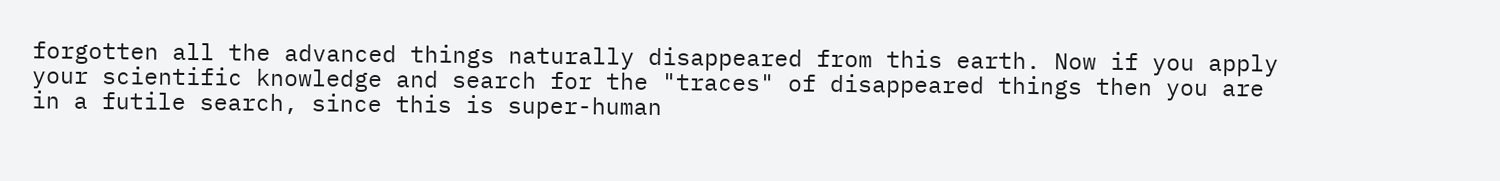forgotten all the advanced things naturally disappeared from this earth. Now if you apply your scientific knowledge and search for the "traces" of disappeared things then you are in a futile search, since this is super-human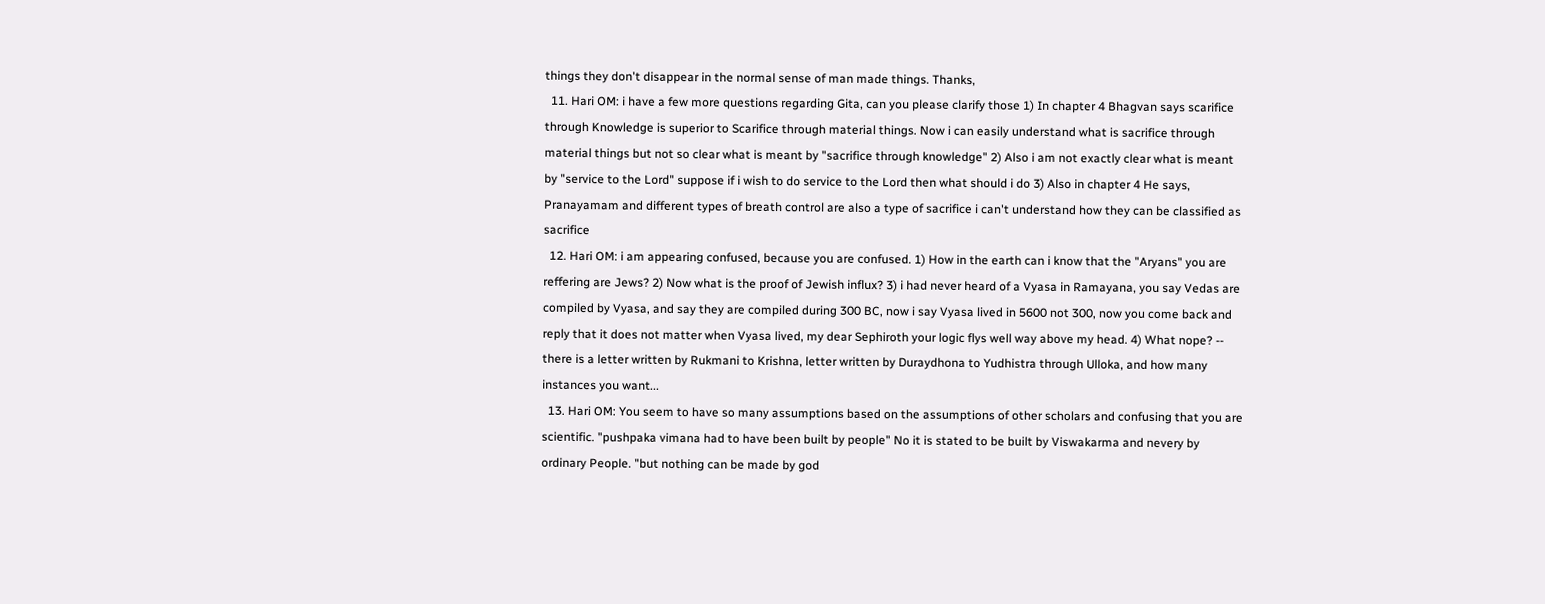things they don't disappear in the normal sense of man made things. Thanks,
  11. Hari OM: i have a few more questions regarding Gita, can you please clarify those 1) In chapter 4 Bhagvan says scarifice through Knowledge is superior to Scarifice through material things. Now i can easily understand what is sacrifice through material things but not so clear what is meant by "sacrifice through knowledge" 2) Also i am not exactly clear what is meant by "service to the Lord" suppose if i wish to do service to the Lord then what should i do 3) Also in chapter 4 He says, Pranayamam and different types of breath control are also a type of sacrifice i can't understand how they can be classified as sacrifice
  12. Hari OM: i am appearing confused, because you are confused. 1) How in the earth can i know that the "Aryans" you are reffering are Jews? 2) Now what is the proof of Jewish influx? 3) i had never heard of a Vyasa in Ramayana, you say Vedas are compiled by Vyasa, and say they are compiled during 300 BC, now i say Vyasa lived in 5600 not 300, now you come back and reply that it does not matter when Vyasa lived, my dear Sephiroth your logic flys well way above my head. 4) What nope? -- there is a letter written by Rukmani to Krishna, letter written by Duraydhona to Yudhistra through Ulloka, and how many instances you want...
  13. Hari OM: You seem to have so many assumptions based on the assumptions of other scholars and confusing that you are scientific. "pushpaka vimana had to have been built by people" No it is stated to be built by Viswakarma and nevery by ordinary People. "but nothing can be made by god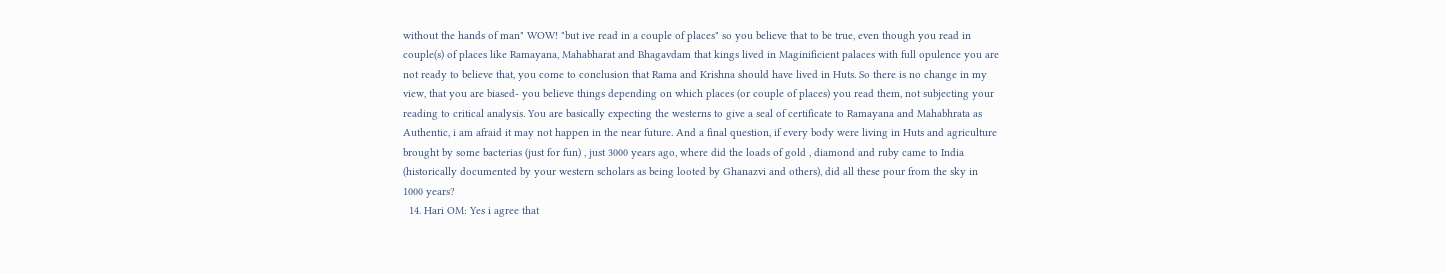without the hands of man" WOW! "but ive read in a couple of places" so you believe that to be true, even though you read in couple(s) of places like Ramayana, Mahabharat and Bhagavdam that kings lived in Maginificient palaces with full opulence you are not ready to believe that, you come to conclusion that Rama and Krishna should have lived in Huts. So there is no change in my view, that you are biased- you believe things depending on which places (or couple of places) you read them, not subjecting your reading to critical analysis. You are basically expecting the westerns to give a seal of certificate to Ramayana and Mahabhrata as Authentic, i am afraid it may not happen in the near future. And a final question, if every body were living in Huts and agriculture brought by some bacterias (just for fun) , just 3000 years ago, where did the loads of gold , diamond and ruby came to India (historically documented by your western scholars as being looted by Ghanazvi and others), did all these pour from the sky in 1000 years?
  14. Hari OM: Yes i agree that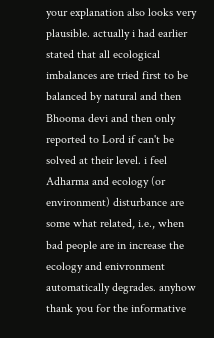your explanation also looks very plausible. actually i had earlier stated that all ecological imbalances are tried first to be balanced by natural and then Bhooma devi and then only reported to Lord if can't be solved at their level. i feel Adharma and ecology (or environment) disturbance are some what related, i.e., when bad people are in increase the ecology and enivronment automatically degrades. anyhow thank you for the informative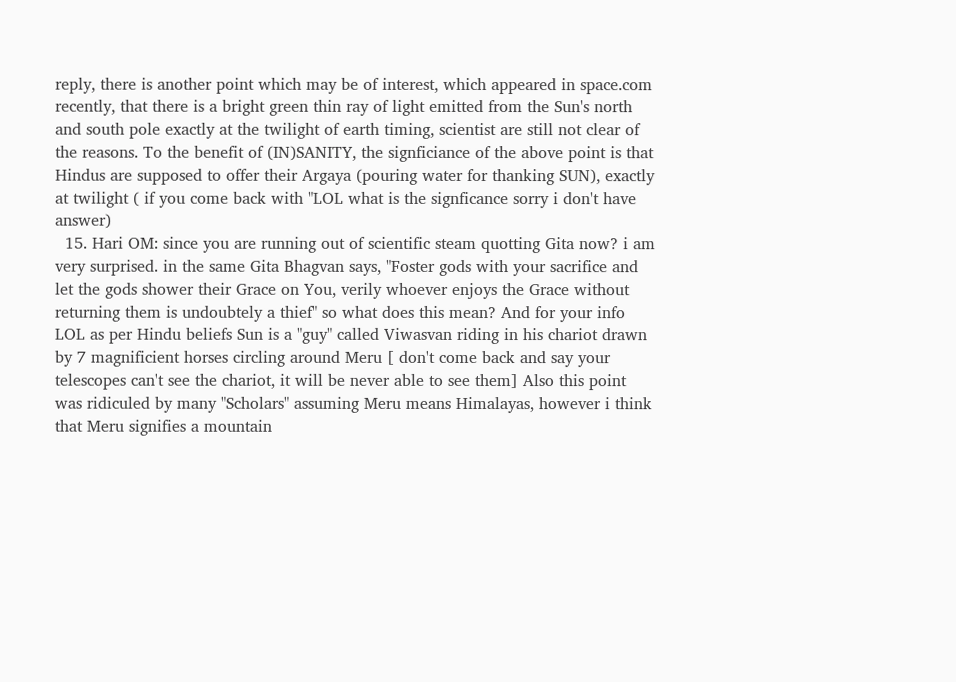reply, there is another point which may be of interest, which appeared in space.com recently, that there is a bright green thin ray of light emitted from the Sun's north and south pole exactly at the twilight of earth timing, scientist are still not clear of the reasons. To the benefit of (IN)SANITY, the signficiance of the above point is that Hindus are supposed to offer their Argaya (pouring water for thanking SUN), exactly at twilight ( if you come back with "LOL what is the signficance sorry i don't have answer)
  15. Hari OM: since you are running out of scientific steam quotting Gita now? i am very surprised. in the same Gita Bhagvan says, "Foster gods with your sacrifice and let the gods shower their Grace on You, verily whoever enjoys the Grace without returning them is undoubtely a thief" so what does this mean? And for your info LOL as per Hindu beliefs Sun is a "guy" called Viwasvan riding in his chariot drawn by 7 magnificient horses circling around Meru [ don't come back and say your telescopes can't see the chariot, it will be never able to see them] Also this point was ridiculed by many "Scholars" assuming Meru means Himalayas, however i think that Meru signifies a mountain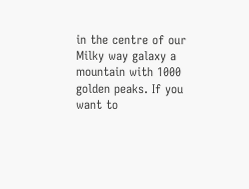in the centre of our Milky way galaxy a mountain with 1000 golden peaks. If you want to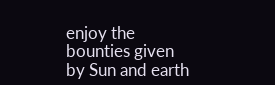enjoy the bounties given by Sun and earth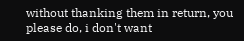without thanking them in return, you please do, i don't want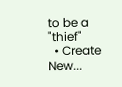to be a "thief"
  • Create New...